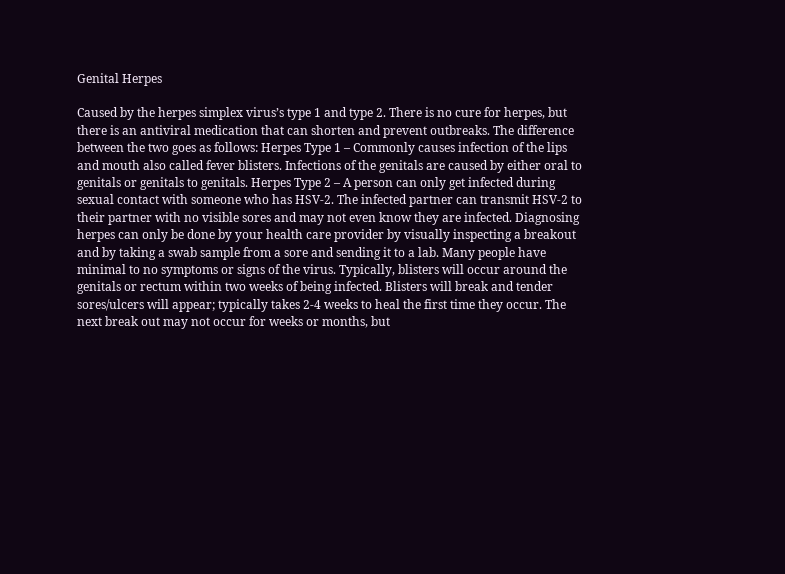Genital Herpes

Caused by the herpes simplex virus’s type 1 and type 2. There is no cure for herpes, but there is an antiviral medication that can shorten and prevent outbreaks. The difference between the two goes as follows: Herpes Type 1 – Commonly causes infection of the lips and mouth also called fever blisters. Infections of the genitals are caused by either oral to genitals or genitals to genitals. Herpes Type 2 – A person can only get infected during sexual contact with someone who has HSV-2. The infected partner can transmit HSV-2 to their partner with no visible sores and may not even know they are infected. Diagnosing herpes can only be done by your health care provider by visually inspecting a breakout and by taking a swab sample from a sore and sending it to a lab. Many people have minimal to no symptoms or signs of the virus. Typically, blisters will occur around the genitals or rectum within two weeks of being infected. Blisters will break and tender sores/ulcers will appear; typically takes 2-4 weeks to heal the first time they occur. The next break out may not occur for weeks or months, but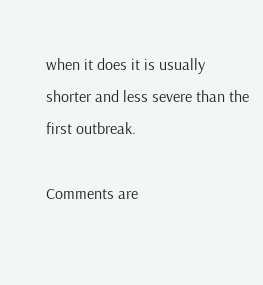when it does it is usually shorter and less severe than the first outbreak.

Comments are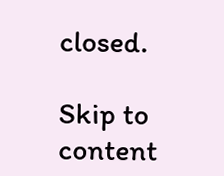closed.

Skip to content